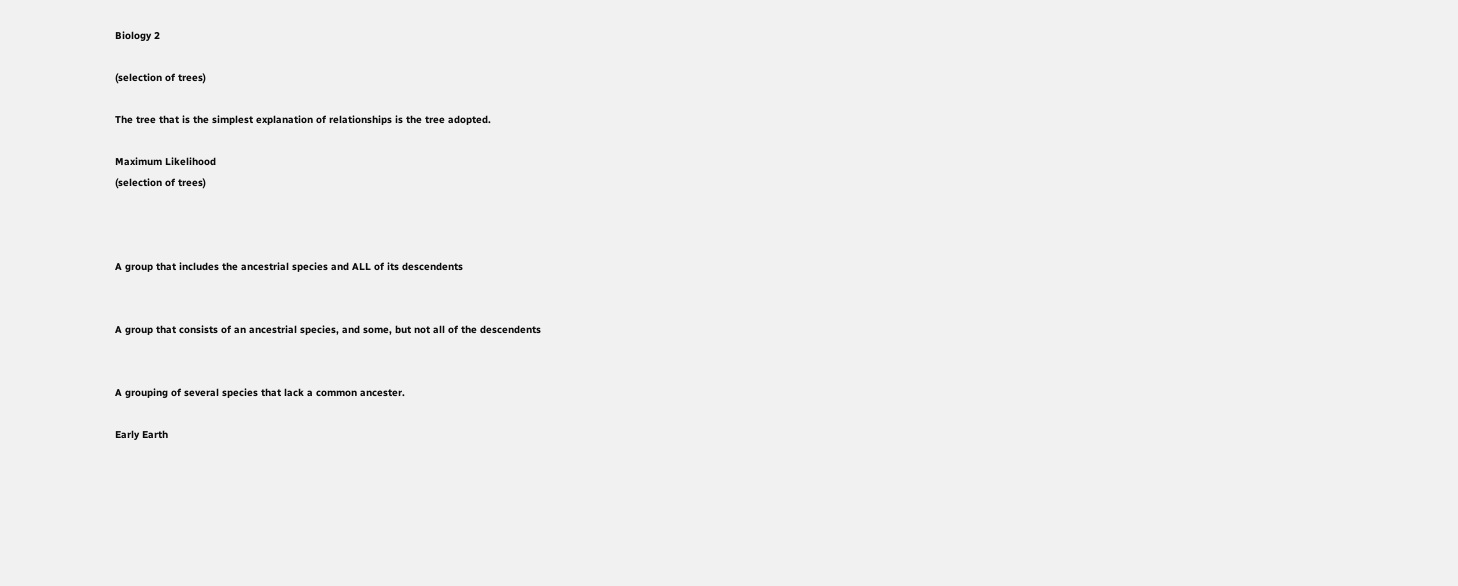Biology 2

(selection of trees)

The tree that is the simplest explanation of relationships is the tree adopted.

Maximum Likelihood
(selection of trees)



A group that includes the ancestrial species and ALL of its descendents


A group that consists of an ancestrial species, and some, but not all of the descendents


A grouping of several species that lack a common ancester.

Early Earth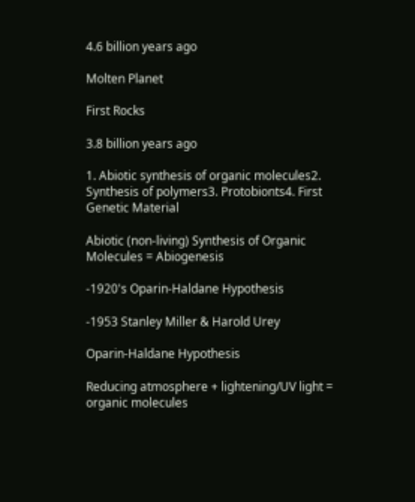4.6 billion years ago

Molten Planet

First Rocks

3.8 billion years ago

1. Abiotic synthesis of organic molecules2. Synthesis of polymers3. Protobionts4. First Genetic Material

Abiotic (non-living) Synthesis of Organic Molecules = Abiogenesis

-1920's Oparin-Haldane Hypothesis

-1953 Stanley Miller & Harold Urey

Oparin-Haldane Hypothesis

Reducing atmosphere + lightening/UV light = organic molecules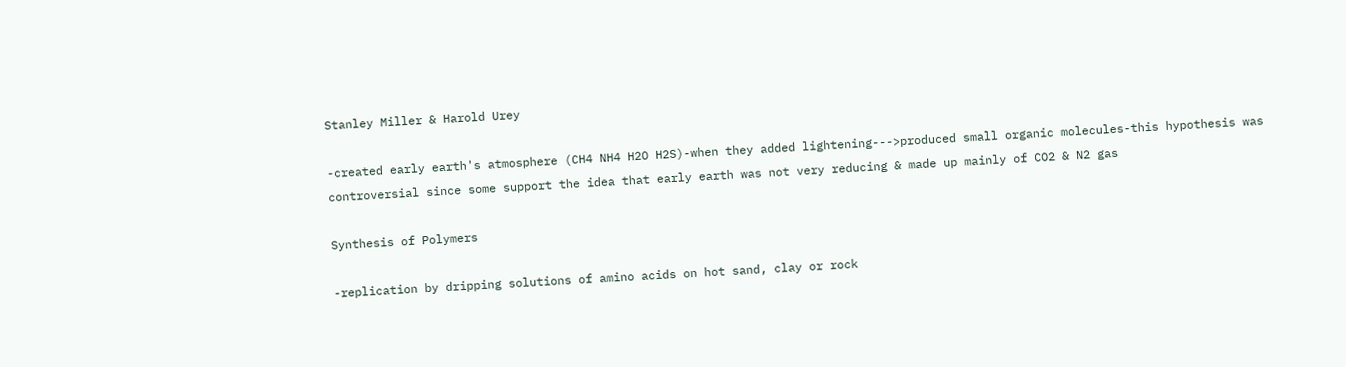Stanley Miller & Harold Urey

-created early earth's atmosphere (CH4 NH4 H2O H2S)-when they added lightening--->produced small organic molecules-this hypothesis was controversial since some support the idea that early earth was not very reducing & made up mainly of CO2 & N2 gas

Synthesis of Polymers

-replication by dripping solutions of amino acids on hot sand, clay or rock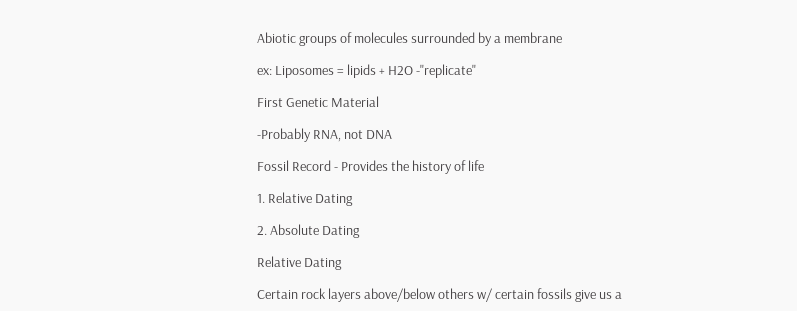Abiotic groups of molecules surrounded by a membrane

ex: Liposomes = lipids + H2O -"replicate"

First Genetic Material

-Probably RNA, not DNA

Fossil Record - Provides the history of life

1. Relative Dating

2. Absolute Dating

Relative Dating

Certain rock layers above/below others w/ certain fossils give us a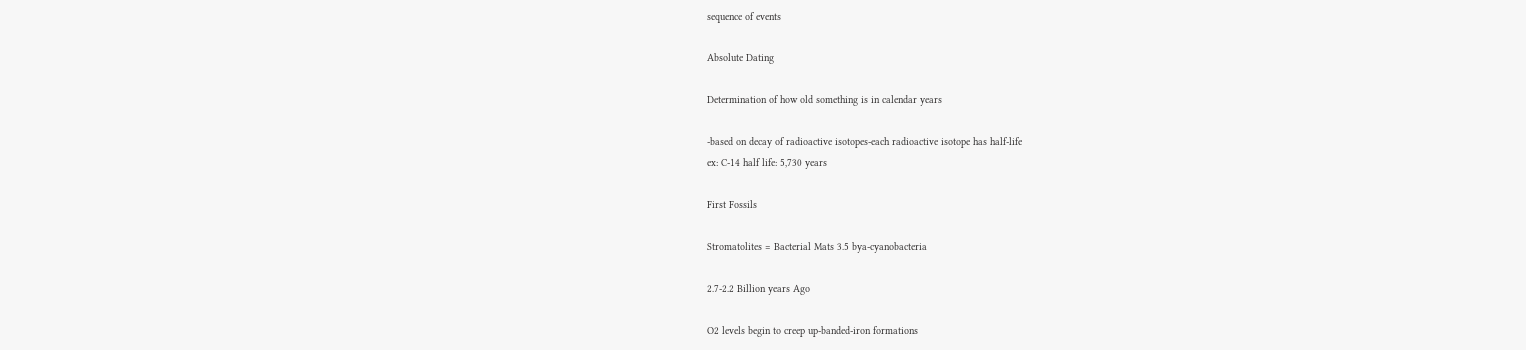sequence of events

Absolute Dating

Determination of how old something is in calendar years

-based on decay of radioactive isotopes-each radioactive isotope has half-life
ex: C-14 half life: 5,730 years

First Fossils

Stromatolites = Bacterial Mats 3.5 bya-cyanobacteria

2.7-2.2 Billion years Ago

O2 levels begin to creep up-banded-iron formations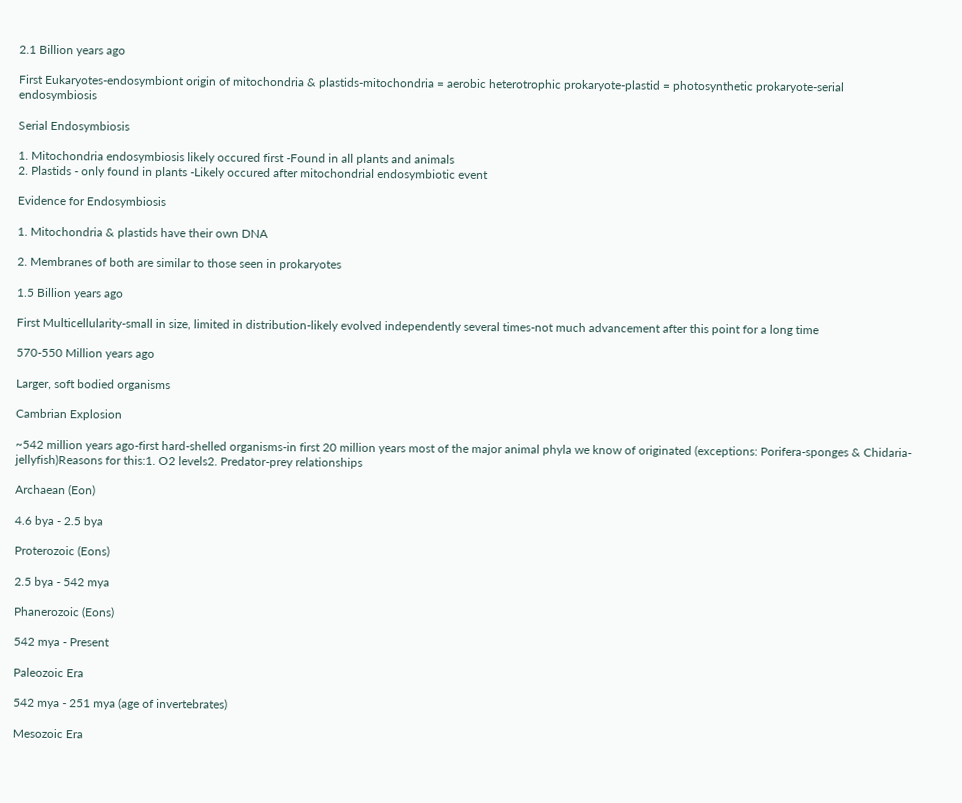2.1 Billion years ago

First Eukaryotes-endosymbiont origin of mitochondria & plastids-mitochondria = aerobic heterotrophic prokaryote-plastid = photosynthetic prokaryote-serial endosymbiosis

Serial Endosymbiosis

1. Mitochondria endosymbiosis likely occured first -Found in all plants and animals
2. Plastids - only found in plants -Likely occured after mitochondrial endosymbiotic event

Evidence for Endosymbiosis

1. Mitochondria & plastids have their own DNA

2. Membranes of both are similar to those seen in prokaryotes

1.5 Billion years ago

First Multicellularity-small in size, limited in distribution-likely evolved independently several times-not much advancement after this point for a long time

570-550 Million years ago

Larger, soft bodied organisms

Cambrian Explosion

~542 million years ago-first hard-shelled organisms-in first 20 million years most of the major animal phyla we know of originated (exceptions: Porifera-sponges & Chidaria-jellyfish)Reasons for this:1. O2 levels2. Predator-prey relationships

Archaean (Eon)

4.6 bya - 2.5 bya

Proterozoic (Eons)

2.5 bya - 542 mya

Phanerozoic (Eons)

542 mya - Present

Paleozoic Era

542 mya - 251 mya (age of invertebrates)

Mesozoic Era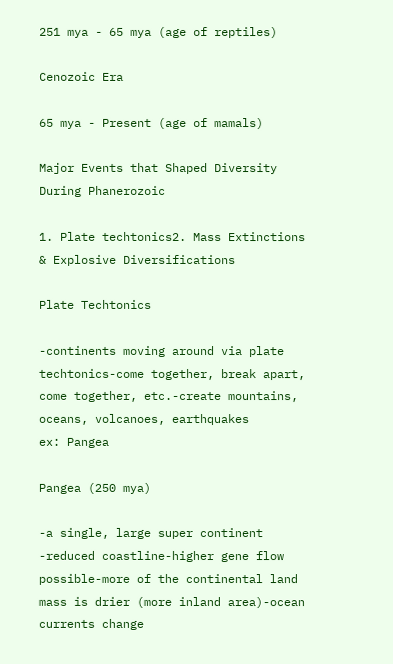251 mya - 65 mya (age of reptiles)

Cenozoic Era

65 mya - Present (age of mamals)

Major Events that Shaped Diversity During Phanerozoic

1. Plate techtonics2. Mass Extinctions & Explosive Diversifications

Plate Techtonics

-continents moving around via plate techtonics-come together, break apart, come together, etc.-create mountains, oceans, volcanoes, earthquakes
ex: Pangea

Pangea (250 mya)

-a single, large super continent -reduced coastline-higher gene flow possible-more of the continental land mass is drier (more inland area)-ocean currents change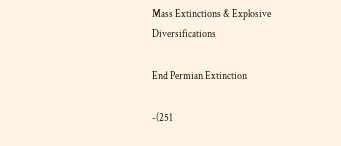Mass Extinctions & Explosive Diversifications

End Permian Extinction

-(251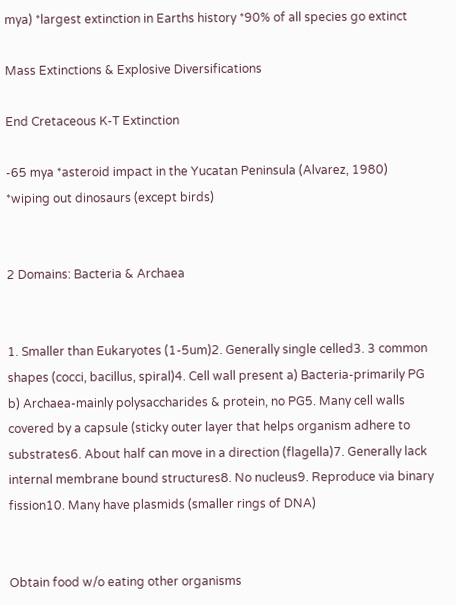mya) *largest extinction in Earths history *90% of all species go extinct

Mass Extinctions & Explosive Diversifications

End Cretaceous K-T Extinction

-65 mya *asteroid impact in the Yucatan Peninsula (Alvarez, 1980) *wiping out dinosaurs (except birds)


2 Domains: Bacteria & Archaea


1. Smaller than Eukaryotes (1-5um)2. Generally single celled3. 3 common shapes (cocci, bacillus, spiral)4. Cell wall present a) Bacteria-primarily PG b) Archaea-mainly polysaccharides & protein, no PG5. Many cell walls covered by a capsule (sticky outer layer that helps organism adhere to substrates6. About half can move in a direction (flagella)7. Generally lack internal membrane bound structures8. No nucleus9. Reproduce via binary fission10. Many have plasmids (smaller rings of DNA)


Obtain food w/o eating other organisms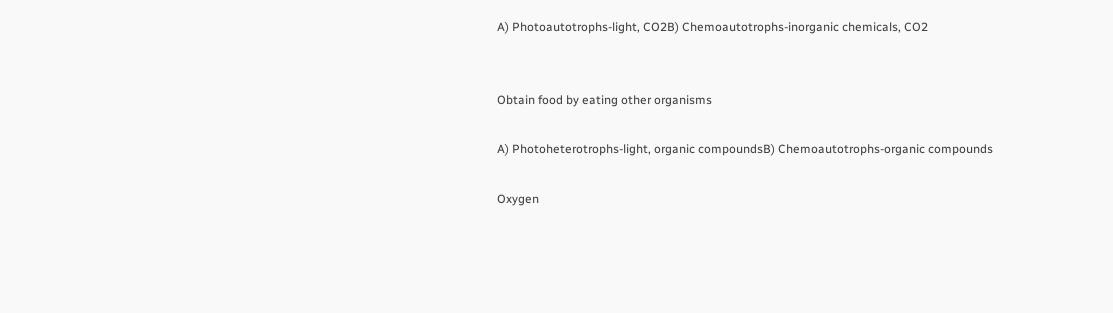A) Photoautotrophs-light, CO2B) Chemoautotrophs-inorganic chemicals, CO2


Obtain food by eating other organisms

A) Photoheterotrophs-light, organic compoundsB) Chemoautotrophs-organic compounds

Oxygen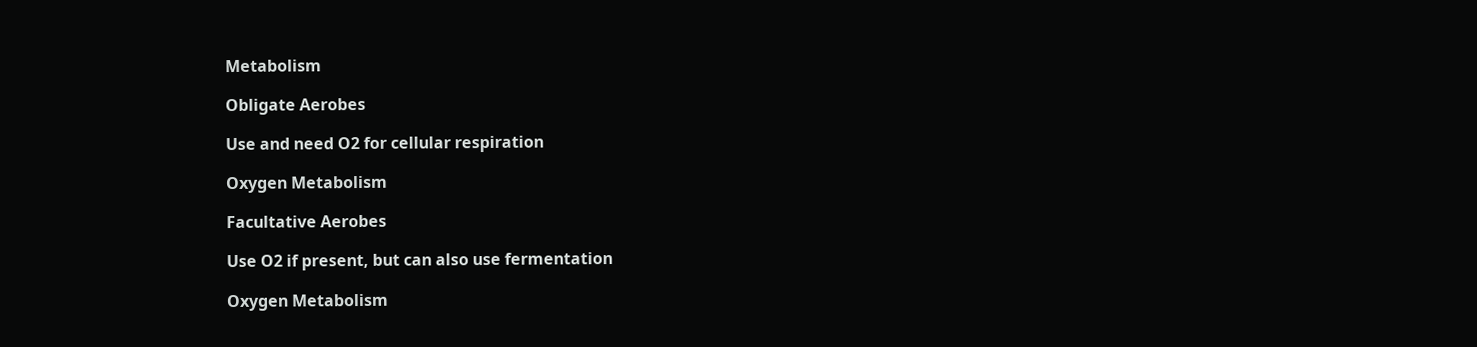Metabolism

Obligate Aerobes

Use and need O2 for cellular respiration

Oxygen Metabolism

Facultative Aerobes

Use O2 if present, but can also use fermentation

Oxygen Metabolism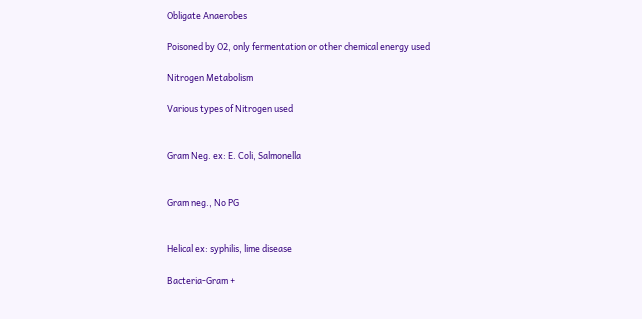Obligate Anaerobes

Poisoned by O2, only fermentation or other chemical energy used

Nitrogen Metabolism

Various types of Nitrogen used


Gram Neg. ex: E. Coli, Salmonella


Gram neg., No PG


Helical ex: syphilis, lime disease

Bacteria-Gram +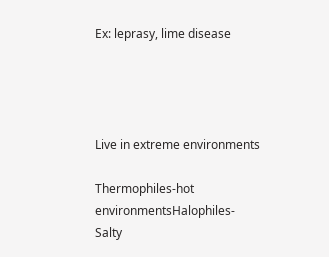Ex: leprasy, lime disease




Live in extreme environments

Thermophiles-hot environmentsHalophiles-Salty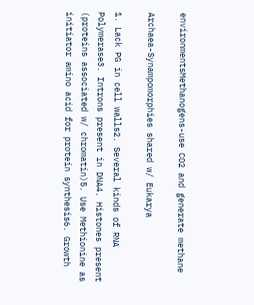environmentsMethanogens-use CO2 and generate methane

Archaea-Synampomorphies shared w/ Eukarya

1. Lack PG in cell walls2. Several kinds of RNA Polymerase3. Introns present in DNA4. Histones present (proteins associated w/ chromatin)5. Use Methionine as initiator amino acid for protein synthesis6. Growth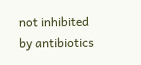not inhibited by antibiotics